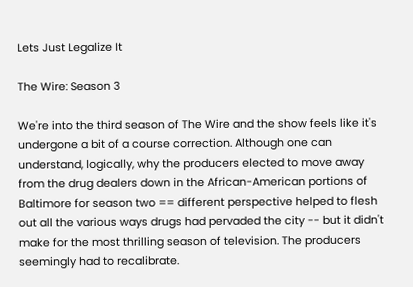Lets Just Legalize It

The Wire: Season 3

We're into the third season of The Wire and the show feels like it's undergone a bit of a course correction. Although one can understand, logically, why the producers elected to move away from the drug dealers down in the African-American portions of Baltimore for season two == different perspective helped to flesh out all the various ways drugs had pervaded the city -- but it didn't make for the most thrilling season of television. The producers seemingly had to recalibrate.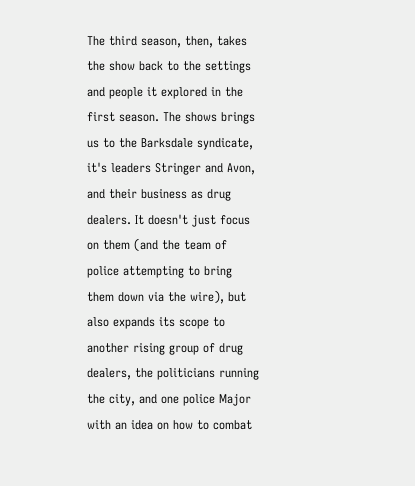The third season, then, takes the show back to the settings and people it explored in the first season. The shows brings us to the Barksdale syndicate, it's leaders Stringer and Avon, and their business as drug dealers. It doesn't just focus on them (and the team of police attempting to bring them down via the wire), but also expands its scope to another rising group of drug dealers, the politicians running the city, and one police Major with an idea on how to combat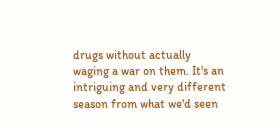drugs without actually waging a war on them. It's an intriguing and very different season from what we'd seen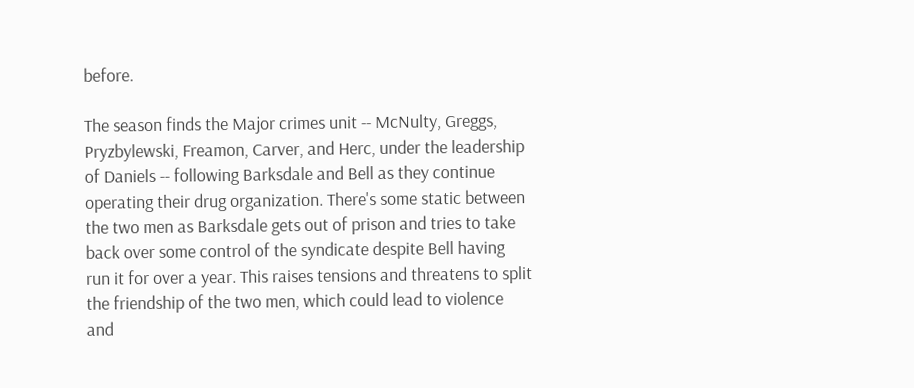before.

The season finds the Major crimes unit -- McNulty, Greggs, Pryzbylewski, Freamon, Carver, and Herc, under the leadership of Daniels -- following Barksdale and Bell as they continue operating their drug organization. There's some static between the two men as Barksdale gets out of prison and tries to take back over some control of the syndicate despite Bell having run it for over a year. This raises tensions and threatens to split the friendship of the two men, which could lead to violence and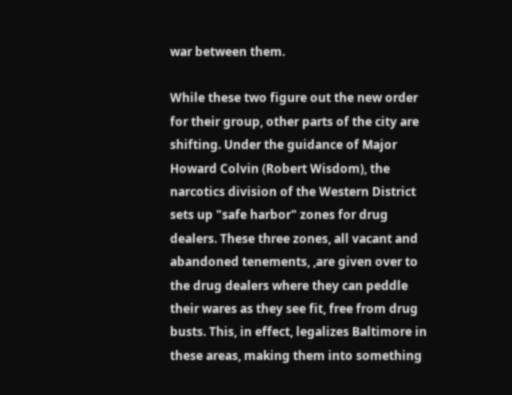war between them.

While these two figure out the new order for their group, other parts of the city are shifting. Under the guidance of Major Howard Colvin (Robert Wisdom), the narcotics division of the Western District sets up "safe harbor" zones for drug dealers. These three zones, all vacant and abandoned tenements, ,are given over to the drug dealers where they can peddle their wares as they see fit, free from drug busts. This, in effect, legalizes Baltimore in these areas, making them into something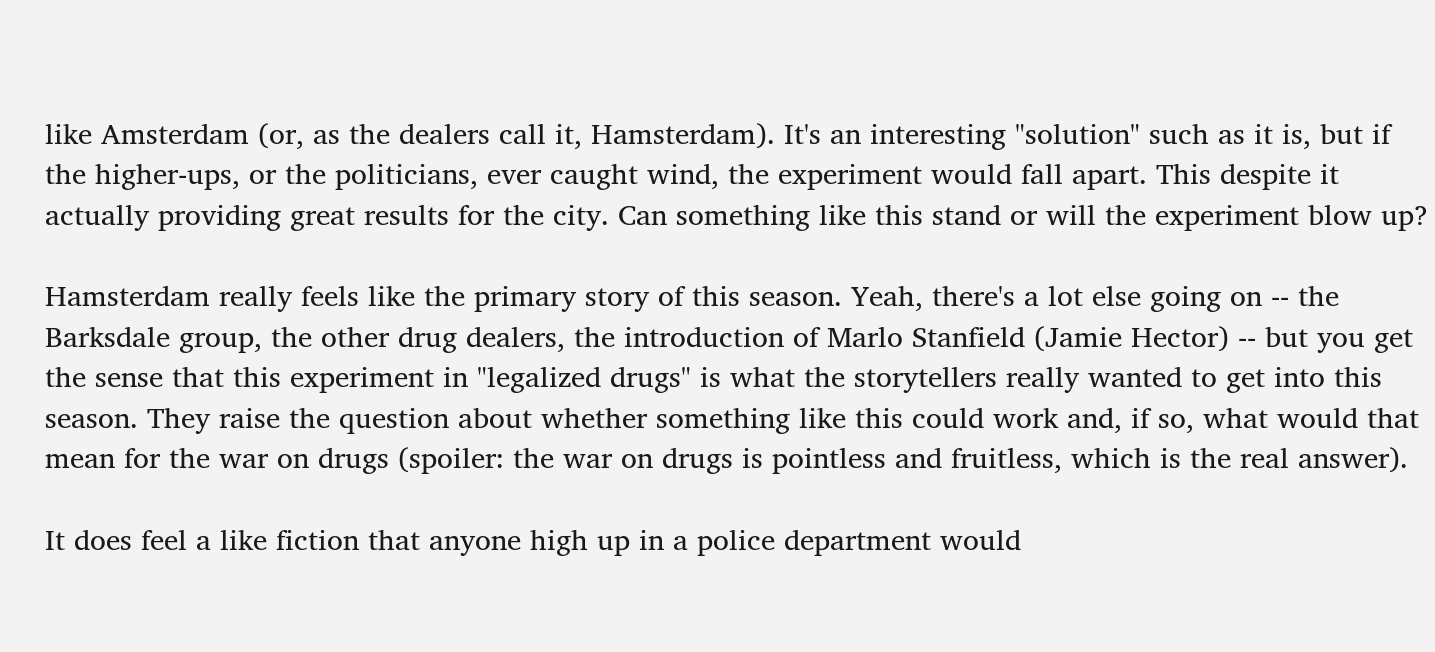like Amsterdam (or, as the dealers call it, Hamsterdam). It's an interesting "solution" such as it is, but if the higher-ups, or the politicians, ever caught wind, the experiment would fall apart. This despite it actually providing great results for the city. Can something like this stand or will the experiment blow up?

Hamsterdam really feels like the primary story of this season. Yeah, there's a lot else going on -- the Barksdale group, the other drug dealers, the introduction of Marlo Stanfield (Jamie Hector) -- but you get the sense that this experiment in "legalized drugs" is what the storytellers really wanted to get into this season. They raise the question about whether something like this could work and, if so, what would that mean for the war on drugs (spoiler: the war on drugs is pointless and fruitless, which is the real answer).

It does feel a like fiction that anyone high up in a police department would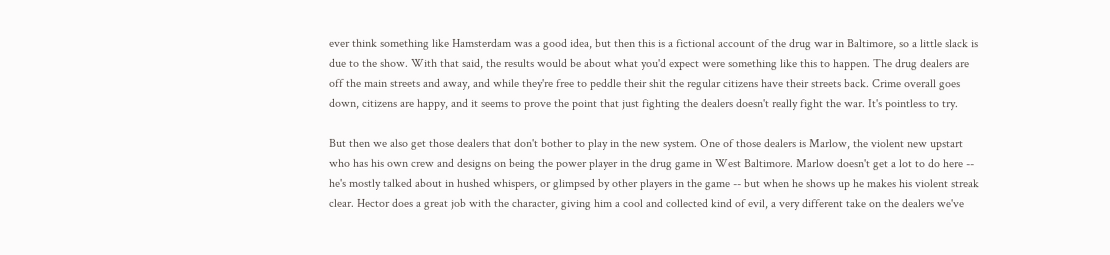ever think something like Hamsterdam was a good idea, but then this is a fictional account of the drug war in Baltimore, so a little slack is due to the show. With that said, the results would be about what you'd expect were something like this to happen. The drug dealers are off the main streets and away, and while they're free to peddle their shit the regular citizens have their streets back. Crime overall goes down, citizens are happy, and it seems to prove the point that just fighting the dealers doesn't really fight the war. It's pointless to try.

But then we also get those dealers that don't bother to play in the new system. One of those dealers is Marlow, the violent new upstart who has his own crew and designs on being the power player in the drug game in West Baltimore. Marlow doesn't get a lot to do here -- he's mostly talked about in hushed whispers, or glimpsed by other players in the game -- but when he shows up he makes his violent streak clear. Hector does a great job with the character, giving him a cool and collected kind of evil, a very different take on the dealers we've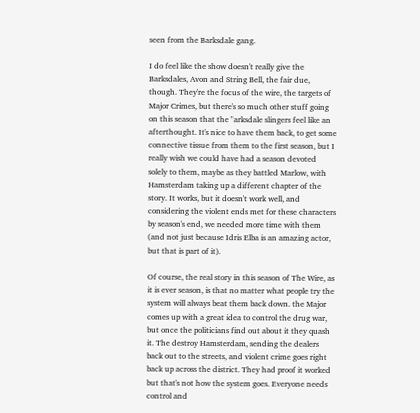seen from the Barksdale gang.

I do feel like the show doesn't really give the Barksdales, Avon and String Bell, the fair due, though. They're the focus of the wire, the targets of Major Crimes, but there's so much other stuff going on this season that the "arksdale slingers feel like an afterthought. It's nice to have them back, to get some connective tissue from them to the first season, but I really wish we could have had a season devoted solely to them, maybe as they battled Marlow, with Hamsterdam taking up a different chapter of the story. It works, but it doesn't work well, and considering the violent ends met for these characters by season's end, we needed more time with them (and not just because Idris Elba is an amazing actor, but that is part of it).

Of course, the real story in this season of The Wire, as it is ever season, is that no matter what people try the system will always beat them back down. the Major comes up with a great idea to control the drug war, but once the politicians find out about it they quash it. The destroy Hamsterdam, sending the dealers back out to the streets, and violent crime goes right back up across the district. They had proof it worked but that's not how the system goes. Everyone needs control and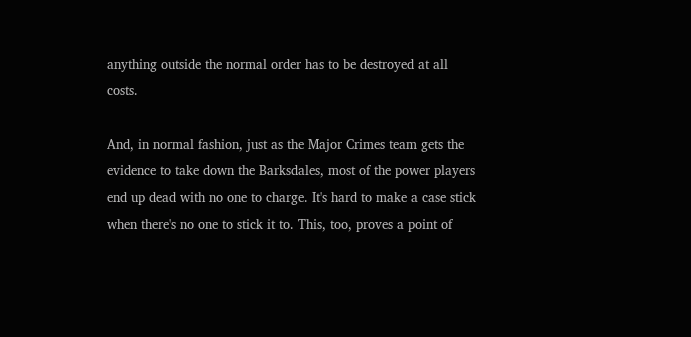anything outside the normal order has to be destroyed at all costs.

And, in normal fashion, just as the Major Crimes team gets the evidence to take down the Barksdales, most of the power players end up dead with no one to charge. It's hard to make a case stick when there's no one to stick it to. This, too, proves a point of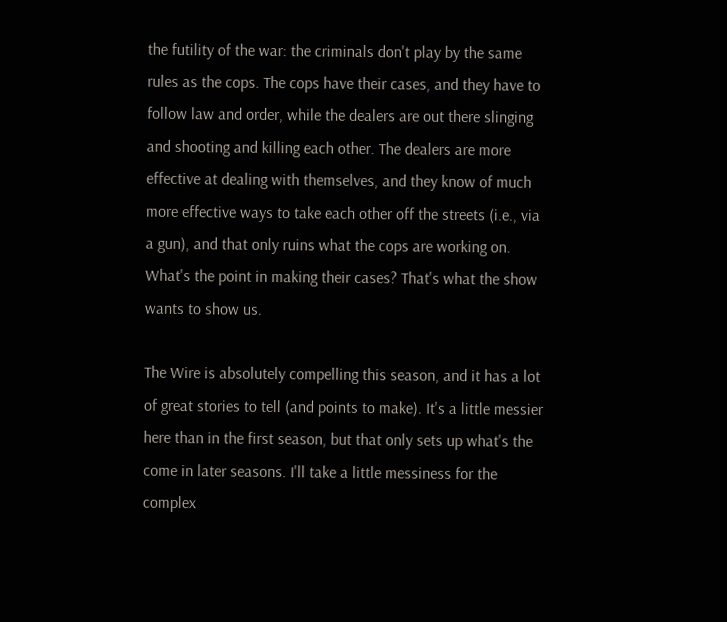the futility of the war: the criminals don't play by the same rules as the cops. The cops have their cases, and they have to follow law and order, while the dealers are out there slinging and shooting and killing each other. The dealers are more effective at dealing with themselves, and they know of much more effective ways to take each other off the streets (i.e., via a gun), and that only ruins what the cops are working on. What's the point in making their cases? That's what the show wants to show us.

The Wire is absolutely compelling this season, and it has a lot of great stories to tell (and points to make). It's a little messier here than in the first season, but that only sets up what's the come in later seasons. I'll take a little messiness for the complex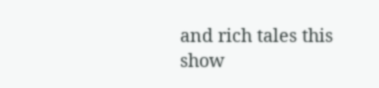and rich tales this show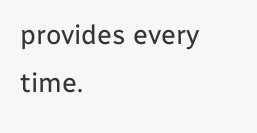provides every time.